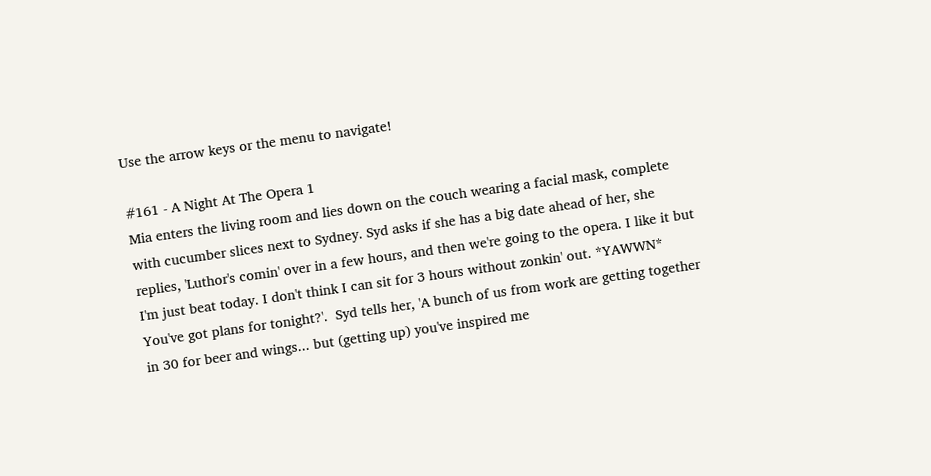Use the arrow keys or the menu to navigate!

#161 - A Night At The Opera 1
Mia enters the living room and lies down on the couch wearing a facial mask, complete with cucumber slices next to Sydney. Syd asks if she has a big date ahead of her, she replies, 'Luthor's comin' over in a few hours, and then we're going to the opera. I like it but I'm just beat today. I don't think I can sit for 3 hours without zonkin' out. *YAWWN* You've got plans for tonight?'.  Syd tells her, 'A bunch of us from work are getting together in 30 for beer and wings... but (getting up) you've inspired me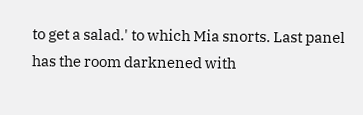to get a salad.' to which Mia snorts. Last panel has the room darknened with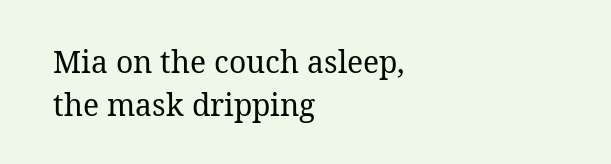Mia on the couch asleep, the mask dripping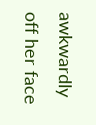awkwardly off her face